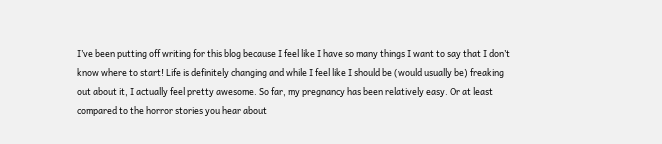I’ve been putting off writing for this blog because I feel like I have so many things I want to say that I don’t know where to start! Life is definitely changing and while I feel like I should be (would usually be) freaking out about it, I actually feel pretty awesome. So far, my pregnancy has been relatively easy. Or at least compared to the horror stories you hear about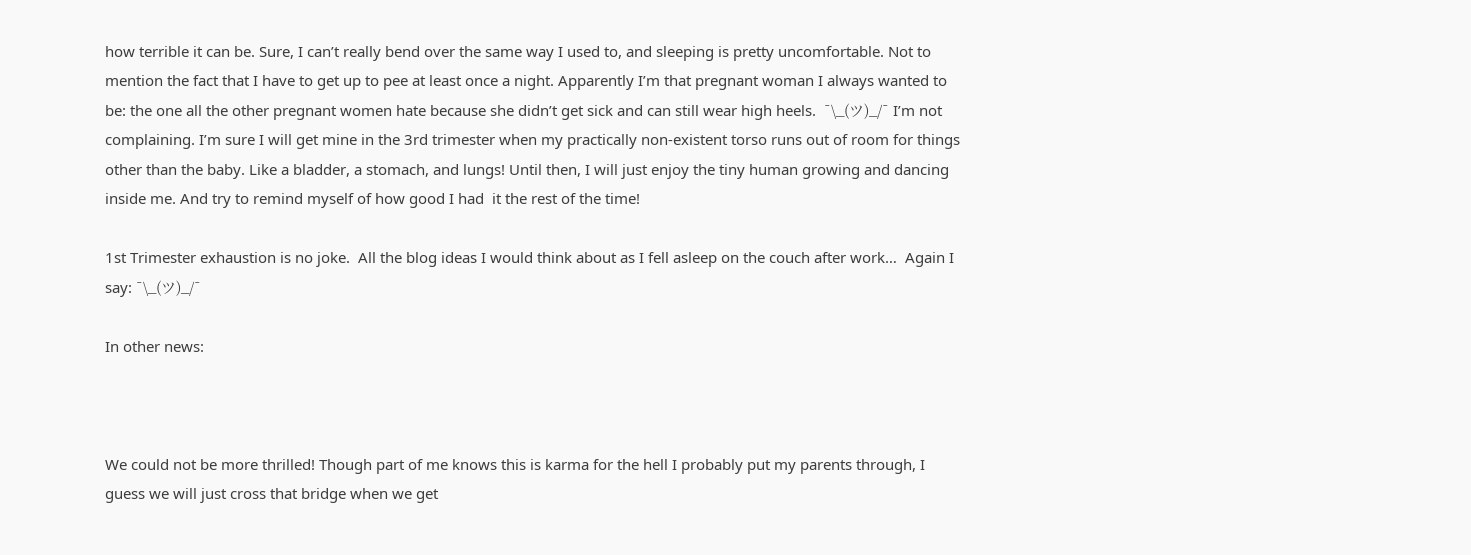how terrible it can be. Sure, I can’t really bend over the same way I used to, and sleeping is pretty uncomfortable. Not to mention the fact that I have to get up to pee at least once a night. Apparently I’m that pregnant woman I always wanted to be: the one all the other pregnant women hate because she didn’t get sick and can still wear high heels.  ¯\_(ツ)_/¯ I’m not complaining. I’m sure I will get mine in the 3rd trimester when my practically non-existent torso runs out of room for things other than the baby. Like a bladder, a stomach, and lungs! Until then, I will just enjoy the tiny human growing and dancing inside me. And try to remind myself of how good I had  it the rest of the time!

1st Trimester exhaustion is no joke.  All the blog ideas I would think about as I fell asleep on the couch after work…  Again I say: ¯\_(ツ)_/¯

In other news:



We could not be more thrilled! Though part of me knows this is karma for the hell I probably put my parents through, I guess we will just cross that bridge when we get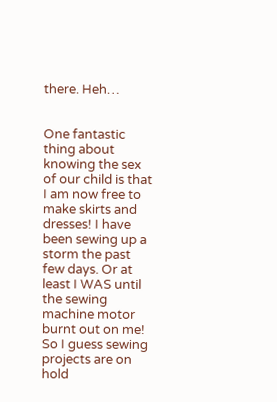there. Heh…


One fantastic thing about knowing the sex of our child is that I am now free to make skirts and dresses! I have been sewing up a storm the past few days. Or at least I WAS until the sewing machine motor burnt out on me! So I guess sewing projects are on hold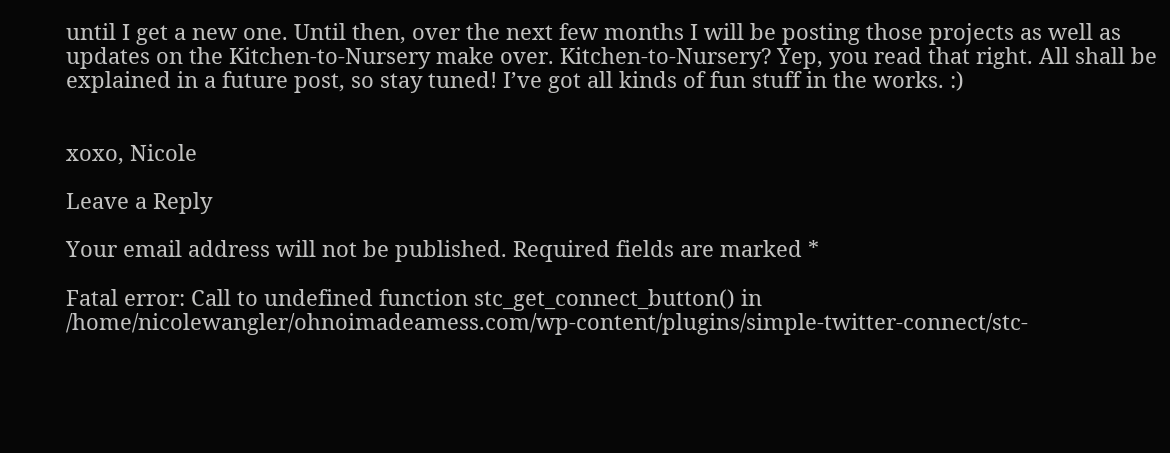until I get a new one. Until then, over the next few months I will be posting those projects as well as updates on the Kitchen-to-Nursery make over. Kitchen-to-Nursery? Yep, you read that right. All shall be explained in a future post, so stay tuned! I’ve got all kinds of fun stuff in the works. :)


xoxo, Nicole

Leave a Reply

Your email address will not be published. Required fields are marked *

Fatal error: Call to undefined function stc_get_connect_button() in /home/nicolewangler/ohnoimadeamess.com/wp-content/plugins/simple-twitter-connect/stc-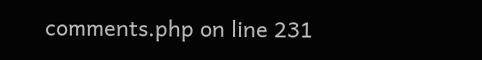comments.php on line 231